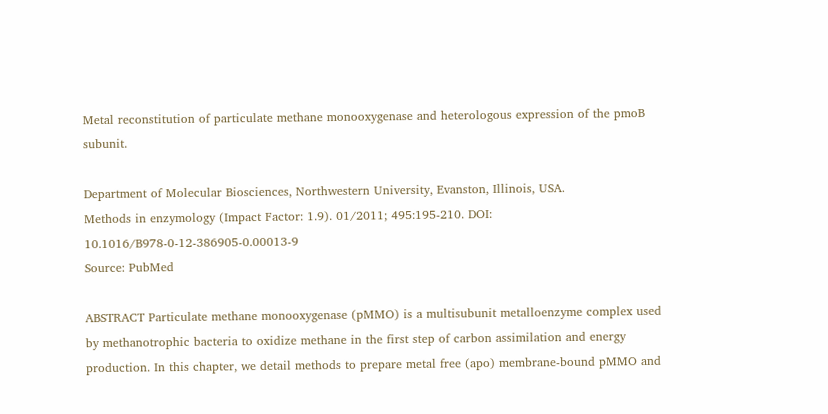Metal reconstitution of particulate methane monooxygenase and heterologous expression of the pmoB subunit.

Department of Molecular Biosciences, Northwestern University, Evanston, Illinois, USA.
Methods in enzymology (Impact Factor: 1.9). 01/2011; 495:195-210. DOI: 10.1016/B978-0-12-386905-0.00013-9
Source: PubMed

ABSTRACT Particulate methane monooxygenase (pMMO) is a multisubunit metalloenzyme complex used by methanotrophic bacteria to oxidize methane in the first step of carbon assimilation and energy production. In this chapter, we detail methods to prepare metal free (apo) membrane-bound pMMO and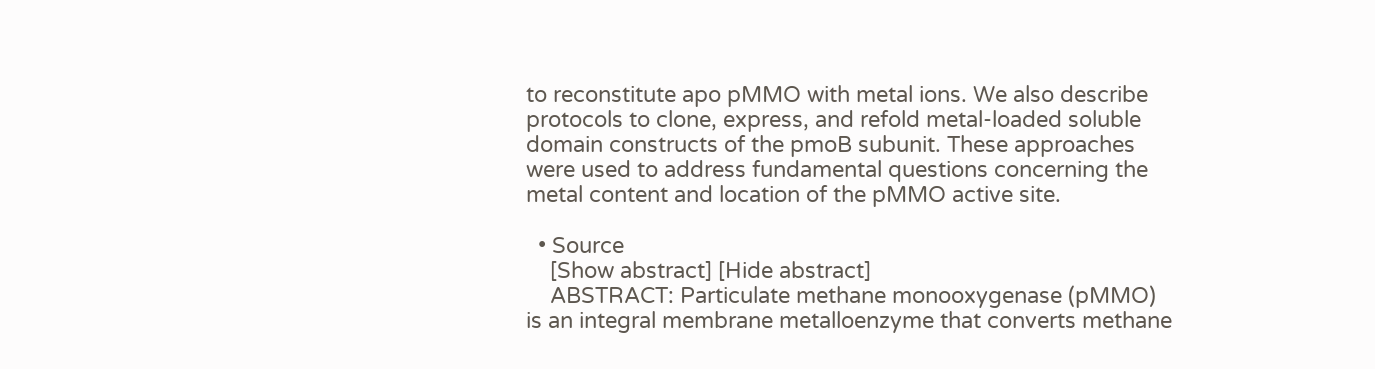to reconstitute apo pMMO with metal ions. We also describe protocols to clone, express, and refold metal-loaded soluble domain constructs of the pmoB subunit. These approaches were used to address fundamental questions concerning the metal content and location of the pMMO active site.

  • Source
    [Show abstract] [Hide abstract]
    ABSTRACT: Particulate methane monooxygenase (pMMO) is an integral membrane metalloenzyme that converts methane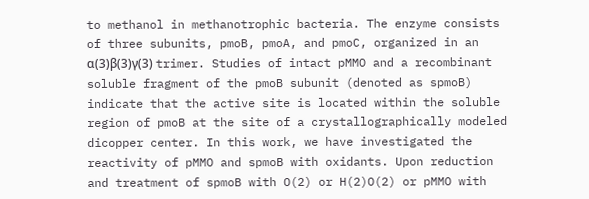to methanol in methanotrophic bacteria. The enzyme consists of three subunits, pmoB, pmoA, and pmoC, organized in an α(3)β(3)γ(3) trimer. Studies of intact pMMO and a recombinant soluble fragment of the pmoB subunit (denoted as spmoB) indicate that the active site is located within the soluble region of pmoB at the site of a crystallographically modeled dicopper center. In this work, we have investigated the reactivity of pMMO and spmoB with oxidants. Upon reduction and treatment of spmoB with O(2) or H(2)O(2) or pMMO with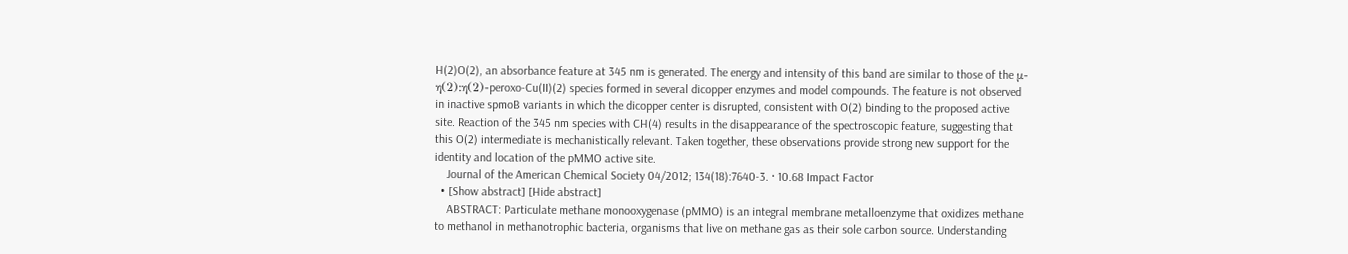H(2)O(2), an absorbance feature at 345 nm is generated. The energy and intensity of this band are similar to those of the μ-η(2):η(2)-peroxo-Cu(II)(2) species formed in several dicopper enzymes and model compounds. The feature is not observed in inactive spmoB variants in which the dicopper center is disrupted, consistent with O(2) binding to the proposed active site. Reaction of the 345 nm species with CH(4) results in the disappearance of the spectroscopic feature, suggesting that this O(2) intermediate is mechanistically relevant. Taken together, these observations provide strong new support for the identity and location of the pMMO active site.
    Journal of the American Chemical Society 04/2012; 134(18):7640-3. · 10.68 Impact Factor
  • [Show abstract] [Hide abstract]
    ABSTRACT: Particulate methane monooxygenase (pMMO) is an integral membrane metalloenzyme that oxidizes methane to methanol in methanotrophic bacteria, organisms that live on methane gas as their sole carbon source. Understanding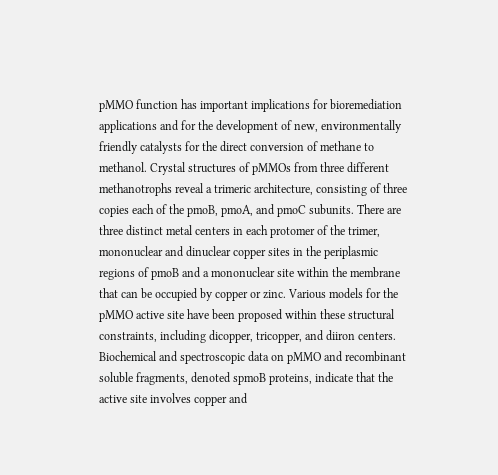pMMO function has important implications for bioremediation applications and for the development of new, environmentally friendly catalysts for the direct conversion of methane to methanol. Crystal structures of pMMOs from three different methanotrophs reveal a trimeric architecture, consisting of three copies each of the pmoB, pmoA, and pmoC subunits. There are three distinct metal centers in each protomer of the trimer, mononuclear and dinuclear copper sites in the periplasmic regions of pmoB and a mononuclear site within the membrane that can be occupied by copper or zinc. Various models for the pMMO active site have been proposed within these structural constraints, including dicopper, tricopper, and diiron centers. Biochemical and spectroscopic data on pMMO and recombinant soluble fragments, denoted spmoB proteins, indicate that the active site involves copper and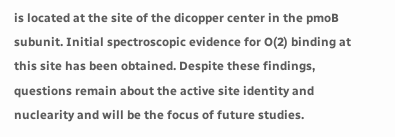is located at the site of the dicopper center in the pmoB subunit. Initial spectroscopic evidence for O(2) binding at this site has been obtained. Despite these findings, questions remain about the active site identity and nuclearity and will be the focus of future studies.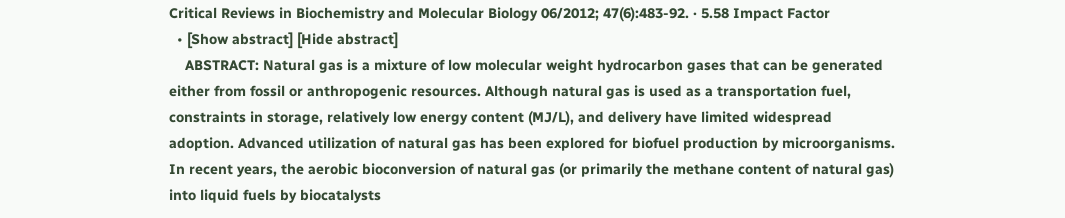Critical Reviews in Biochemistry and Molecular Biology 06/2012; 47(6):483-92. · 5.58 Impact Factor
  • [Show abstract] [Hide abstract]
    ABSTRACT: Natural gas is a mixture of low molecular weight hydrocarbon gases that can be generated either from fossil or anthropogenic resources. Although natural gas is used as a transportation fuel, constraints in storage, relatively low energy content (MJ/L), and delivery have limited widespread adoption. Advanced utilization of natural gas has been explored for biofuel production by microorganisms. In recent years, the aerobic bioconversion of natural gas (or primarily the methane content of natural gas) into liquid fuels by biocatalysts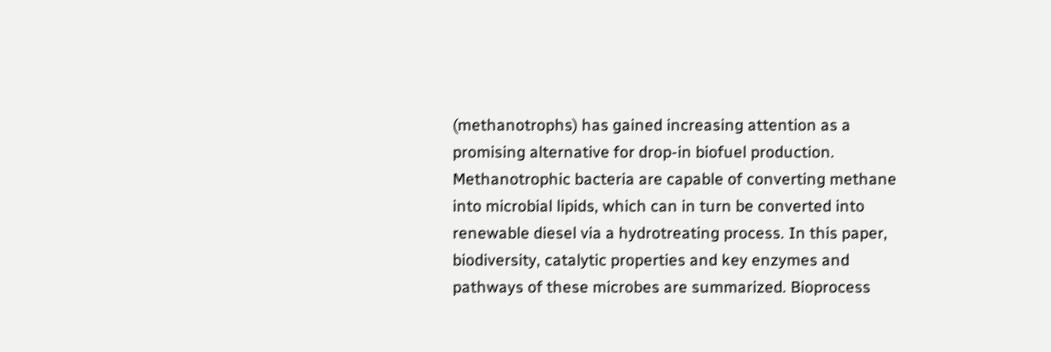(methanotrophs) has gained increasing attention as a promising alternative for drop-in biofuel production. Methanotrophic bacteria are capable of converting methane into microbial lipids, which can in turn be converted into renewable diesel via a hydrotreating process. In this paper, biodiversity, catalytic properties and key enzymes and pathways of these microbes are summarized. Bioprocess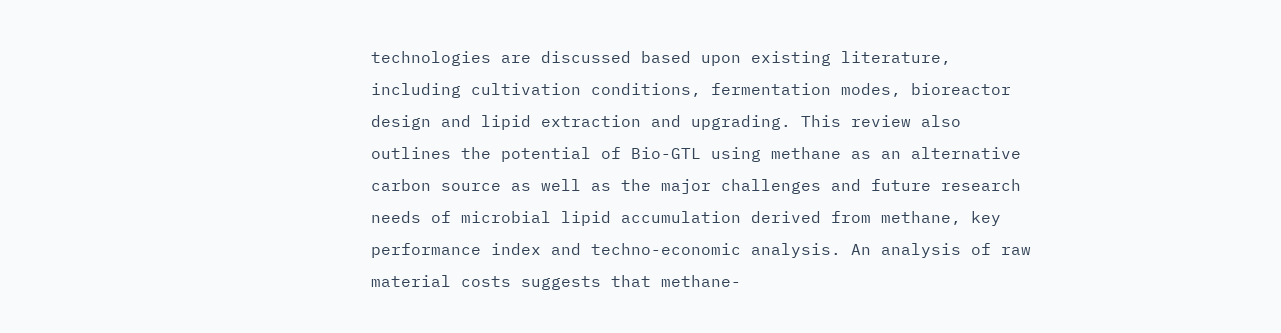technologies are discussed based upon existing literature, including cultivation conditions, fermentation modes, bioreactor design and lipid extraction and upgrading. This review also outlines the potential of Bio-GTL using methane as an alternative carbon source as well as the major challenges and future research needs of microbial lipid accumulation derived from methane, key performance index and techno-economic analysis. An analysis of raw material costs suggests that methane-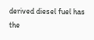derived diesel fuel has the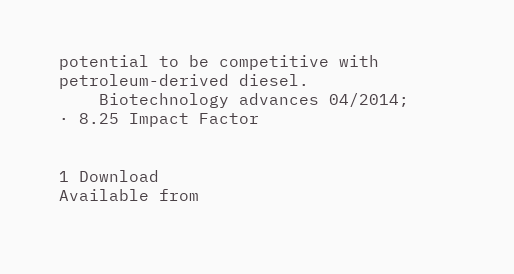potential to be competitive with petroleum-derived diesel.
    Biotechnology advances 04/2014; · 8.25 Impact Factor


1 Download
Available from